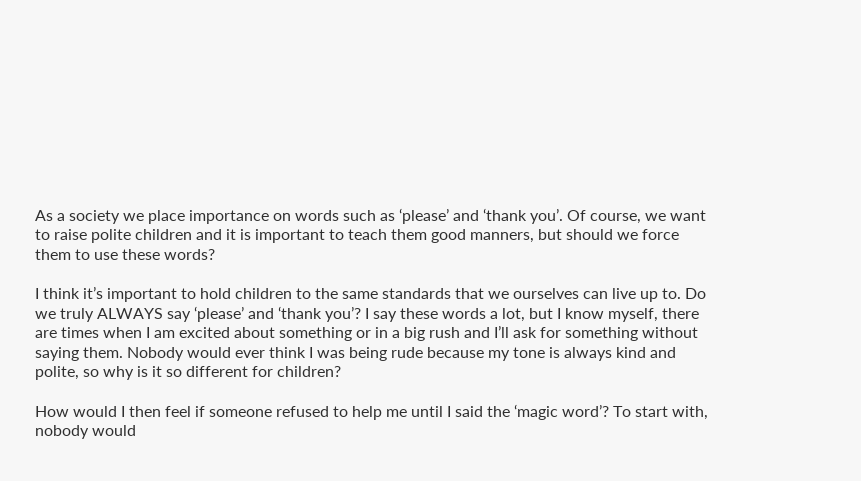As a society we place importance on words such as ‘please’ and ‘thank you’. Of course, we want to raise polite children and it is important to teach them good manners, but should we force them to use these words?

I think it’s important to hold children to the same standards that we ourselves can live up to. Do we truly ALWAYS say ‘please’ and ‘thank you’? I say these words a lot, but I know myself, there are times when I am excited about something or in a big rush and I’ll ask for something without saying them. Nobody would ever think I was being rude because my tone is always kind and polite, so why is it so different for children?

How would I then feel if someone refused to help me until I said the ‘magic word’? To start with, nobody would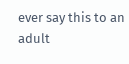ever say this to an adult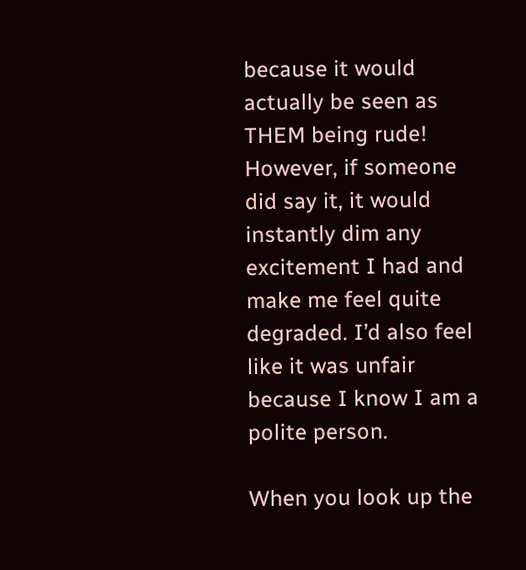because it would actually be seen as THEM being rude! However, if someone did say it, it would instantly dim any excitement I had and make me feel quite degraded. I’d also feel like it was unfair because I know I am a polite person.

When you look up the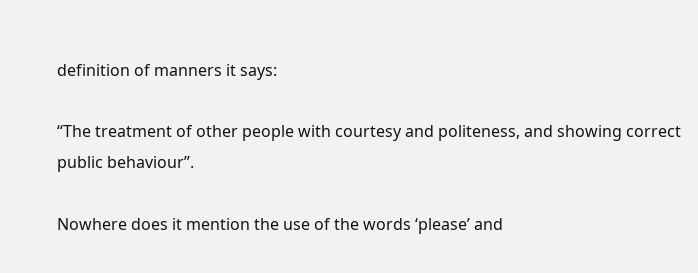definition of manners it says:

“The treatment of other people with courtesy and politeness, and showing correct public behaviour”.

Nowhere does it mention the use of the words ‘please’ and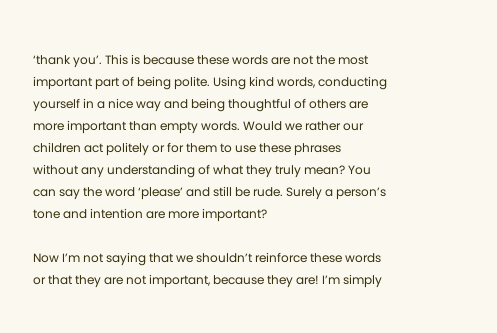‘thank you’. This is because these words are not the most important part of being polite. Using kind words, conducting yourself in a nice way and being thoughtful of others are more important than empty words. Would we rather our children act politely or for them to use these phrases without any understanding of what they truly mean? You can say the word ‘please’ and still be rude. Surely a person’s tone and intention are more important?

Now I’m not saying that we shouldn’t reinforce these words or that they are not important, because they are! I’m simply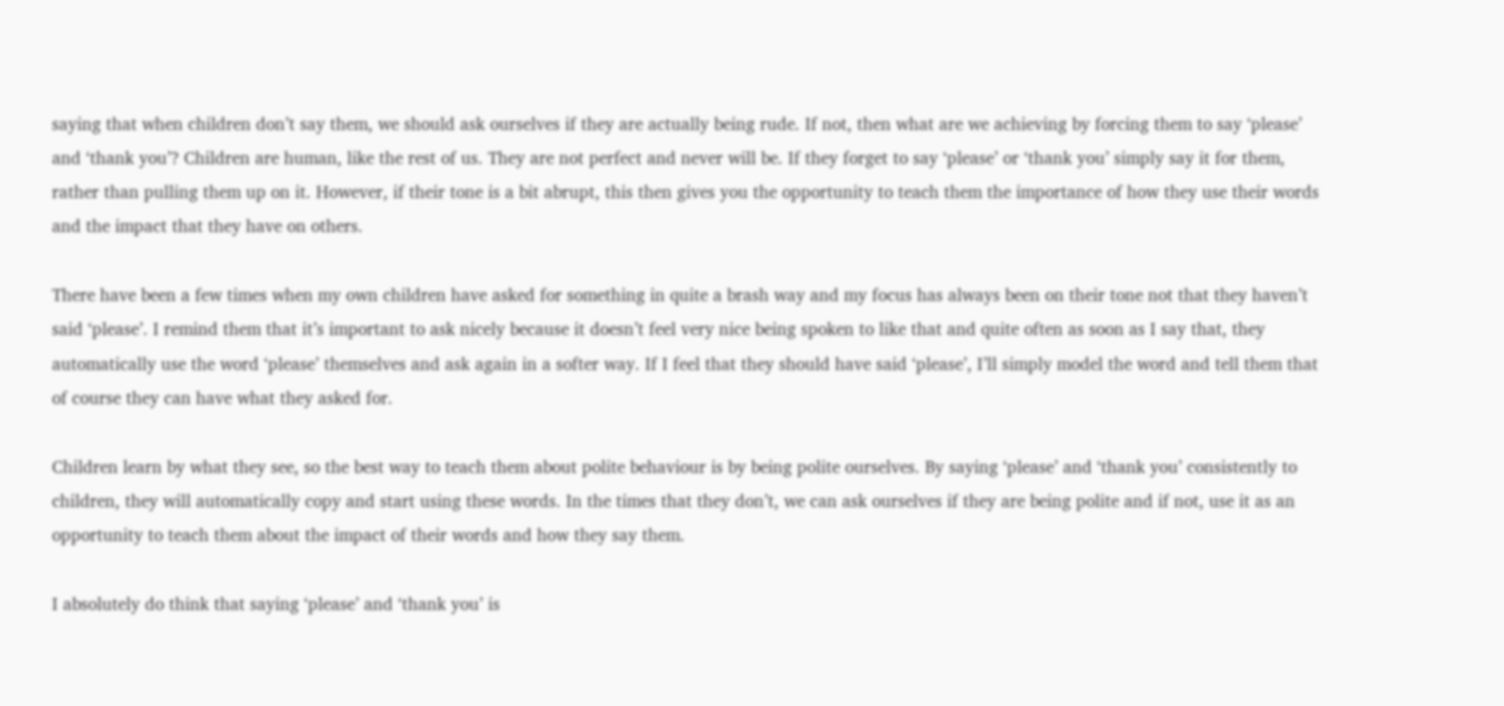saying that when children don’t say them, we should ask ourselves if they are actually being rude. If not, then what are we achieving by forcing them to say ‘please’ and ‘thank you’? Children are human, like the rest of us. They are not perfect and never will be. If they forget to say ‘please’ or ‘thank you’ simply say it for them, rather than pulling them up on it. However, if their tone is a bit abrupt, this then gives you the opportunity to teach them the importance of how they use their words and the impact that they have on others.

There have been a few times when my own children have asked for something in quite a brash way and my focus has always been on their tone not that they haven’t said ‘please’. I remind them that it’s important to ask nicely because it doesn’t feel very nice being spoken to like that and quite often as soon as I say that, they automatically use the word ‘please’ themselves and ask again in a softer way. If I feel that they should have said ‘please’, I’ll simply model the word and tell them that of course they can have what they asked for.

Children learn by what they see, so the best way to teach them about polite behaviour is by being polite ourselves. By saying ‘please’ and ‘thank you’ consistently to children, they will automatically copy and start using these words. In the times that they don’t, we can ask ourselves if they are being polite and if not, use it as an opportunity to teach them about the impact of their words and how they say them.

I absolutely do think that saying ‘please’ and ‘thank you’ is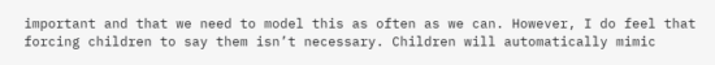important and that we need to model this as often as we can. However, I do feel that forcing children to say them isn’t necessary. Children will automatically mimic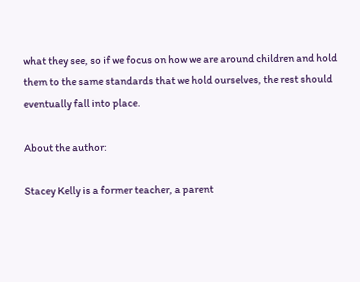what they see, so if we focus on how we are around children and hold them to the same standards that we hold ourselves, the rest should eventually fall into place.

About the author:

Stacey Kelly is a former teacher, a parent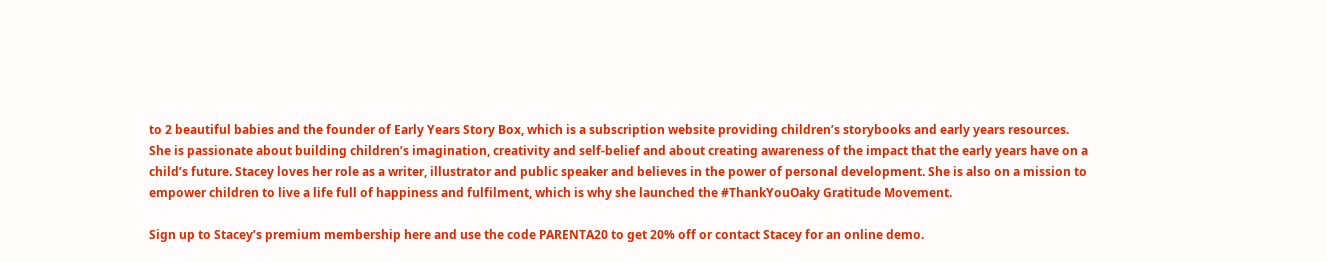to 2 beautiful babies and the founder of Early Years Story Box, which is a subscription website providing children’s storybooks and early years resources. She is passionate about building children’s imagination, creativity and self-belief and about creating awareness of the impact that the early years have on a child’s future. Stacey loves her role as a writer, illustrator and public speaker and believes in the power of personal development. She is also on a mission to empower children to live a life full of happiness and fulfilment, which is why she launched the #ThankYouOaky Gratitude Movement.

Sign up to Stacey’s premium membership here and use the code PARENTA20 to get 20% off or contact Stacey for an online demo.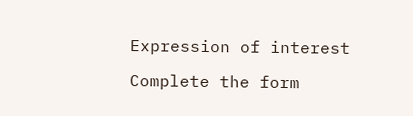Expression of interest

Complete the form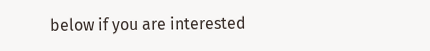below if you are interested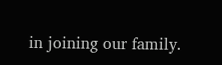in joining our family.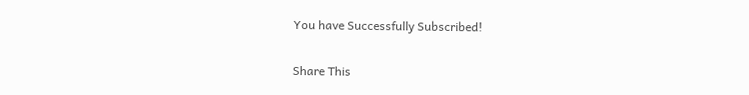You have Successfully Subscribed!

Share This